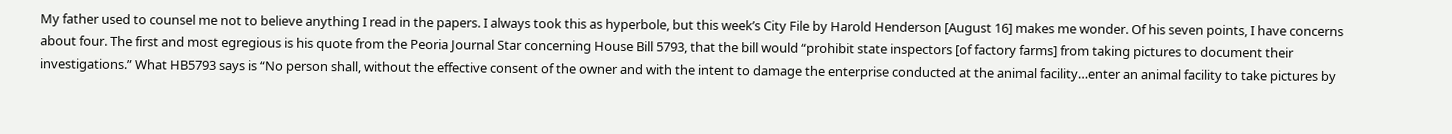My father used to counsel me not to believe anything I read in the papers. I always took this as hyperbole, but this week’s City File by Harold Henderson [August 16] makes me wonder. Of his seven points, I have concerns about four. The first and most egregious is his quote from the Peoria Journal Star concerning House Bill 5793, that the bill would “prohibit state inspectors [of factory farms] from taking pictures to document their investigations.” What HB5793 says is “No person shall, without the effective consent of the owner and with the intent to damage the enterprise conducted at the animal facility…enter an animal facility to take pictures by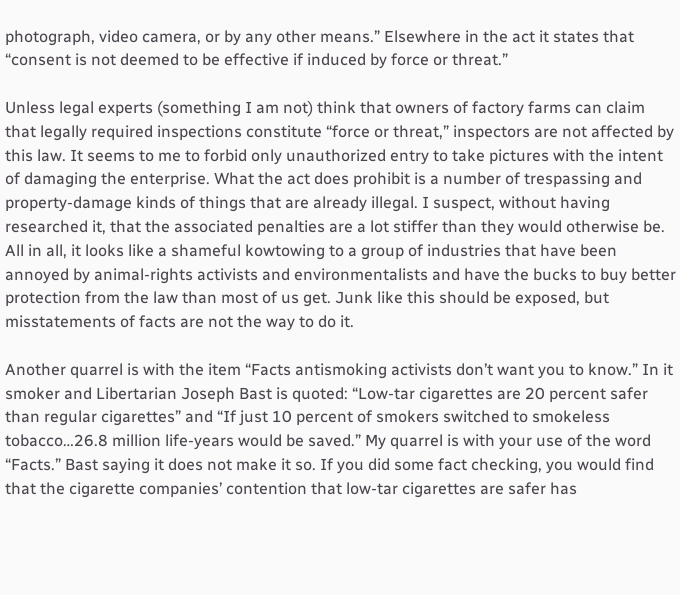photograph, video camera, or by any other means.” Elsewhere in the act it states that “consent is not deemed to be effective if induced by force or threat.”

Unless legal experts (something I am not) think that owners of factory farms can claim that legally required inspections constitute “force or threat,” inspectors are not affected by this law. It seems to me to forbid only unauthorized entry to take pictures with the intent of damaging the enterprise. What the act does prohibit is a number of trespassing and property-damage kinds of things that are already illegal. I suspect, without having researched it, that the associated penalties are a lot stiffer than they would otherwise be. All in all, it looks like a shameful kowtowing to a group of industries that have been annoyed by animal-rights activists and environmentalists and have the bucks to buy better protection from the law than most of us get. Junk like this should be exposed, but misstatements of facts are not the way to do it.

Another quarrel is with the item “Facts antismoking activists don’t want you to know.” In it smoker and Libertarian Joseph Bast is quoted: “Low-tar cigarettes are 20 percent safer than regular cigarettes” and “If just 10 percent of smokers switched to smokeless tobacco…26.8 million life-years would be saved.” My quarrel is with your use of the word “Facts.” Bast saying it does not make it so. If you did some fact checking, you would find that the cigarette companies’ contention that low-tar cigarettes are safer has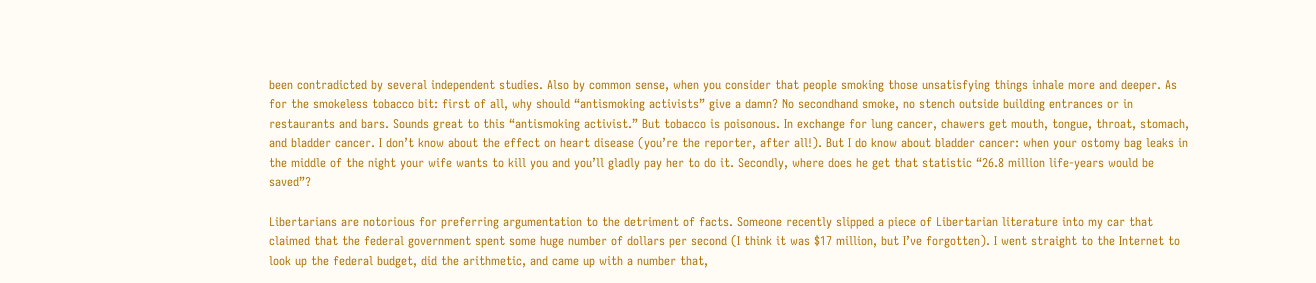been contradicted by several independent studies. Also by common sense, when you consider that people smoking those unsatisfying things inhale more and deeper. As for the smokeless tobacco bit: first of all, why should “antismoking activists” give a damn? No secondhand smoke, no stench outside building entrances or in restaurants and bars. Sounds great to this “antismoking activist.” But tobacco is poisonous. In exchange for lung cancer, chawers get mouth, tongue, throat, stomach, and bladder cancer. I don’t know about the effect on heart disease (you’re the reporter, after all!). But I do know about bladder cancer: when your ostomy bag leaks in the middle of the night your wife wants to kill you and you’ll gladly pay her to do it. Secondly, where does he get that statistic “26.8 million life-years would be saved”?

Libertarians are notorious for preferring argumentation to the detriment of facts. Someone recently slipped a piece of Libertarian literature into my car that claimed that the federal government spent some huge number of dollars per second (I think it was $17 million, but I’ve forgotten). I went straight to the Internet to look up the federal budget, did the arithmetic, and came up with a number that,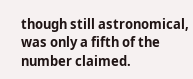though still astronomical, was only a fifth of the number claimed.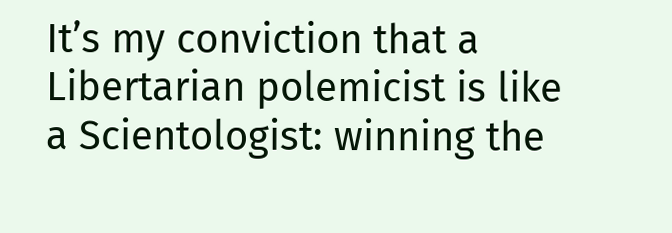It’s my conviction that a Libertarian polemicist is like a Scientologist: winning the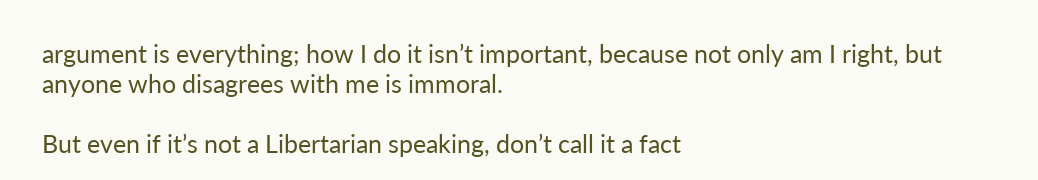argument is everything; how I do it isn’t important, because not only am I right, but anyone who disagrees with me is immoral.

But even if it’s not a Libertarian speaking, don’t call it a fact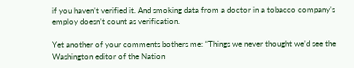if you haven’t verified it. And smoking data from a doctor in a tobacco company’s employ doesn’t count as verification.

Yet another of your comments bothers me: “Things we never thought we’d see the Washington editor of the Nation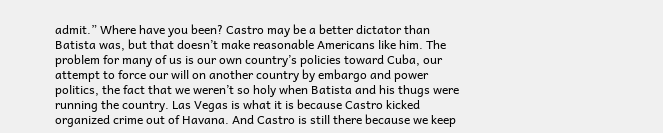admit.” Where have you been? Castro may be a better dictator than Batista was, but that doesn’t make reasonable Americans like him. The problem for many of us is our own country’s policies toward Cuba, our attempt to force our will on another country by embargo and power politics, the fact that we weren’t so holy when Batista and his thugs were running the country. Las Vegas is what it is because Castro kicked organized crime out of Havana. And Castro is still there because we keep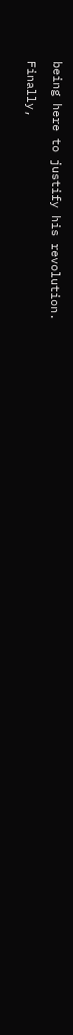being here to justify his revolution.

Finally,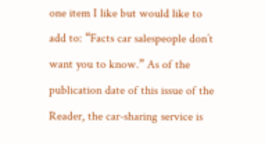one item I like but would like to add to: “Facts car salespeople don’t want you to know.” As of the publication date of this issue of the Reader, the car-sharing service is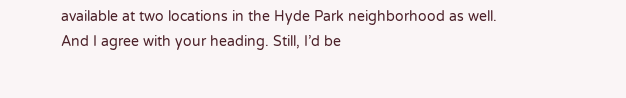available at two locations in the Hyde Park neighborhood as well. And I agree with your heading. Still, I’d be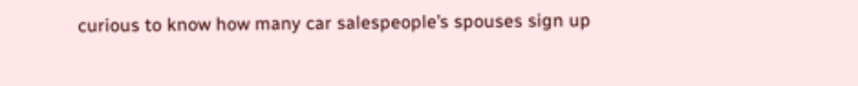curious to know how many car salespeople’s spouses sign up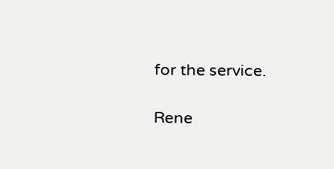for the service.

Rene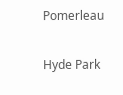Pomerleau

Hyde Park